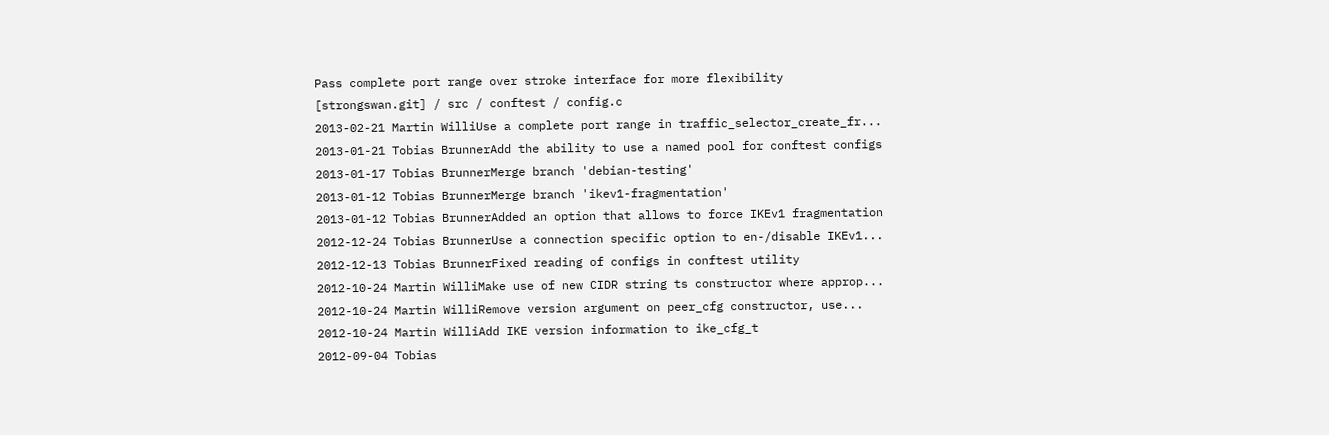Pass complete port range over stroke interface for more flexibility
[strongswan.git] / src / conftest / config.c
2013-02-21 Martin WilliUse a complete port range in traffic_selector_create_fr...
2013-01-21 Tobias BrunnerAdd the ability to use a named pool for conftest configs
2013-01-17 Tobias BrunnerMerge branch 'debian-testing'
2013-01-12 Tobias BrunnerMerge branch 'ikev1-fragmentation'
2013-01-12 Tobias BrunnerAdded an option that allows to force IKEv1 fragmentation
2012-12-24 Tobias BrunnerUse a connection specific option to en-/disable IKEv1...
2012-12-13 Tobias BrunnerFixed reading of configs in conftest utility
2012-10-24 Martin WilliMake use of new CIDR string ts constructor where approp...
2012-10-24 Martin WilliRemove version argument on peer_cfg constructor, use...
2012-10-24 Martin WilliAdd IKE version information to ike_cfg_t
2012-09-04 Tobias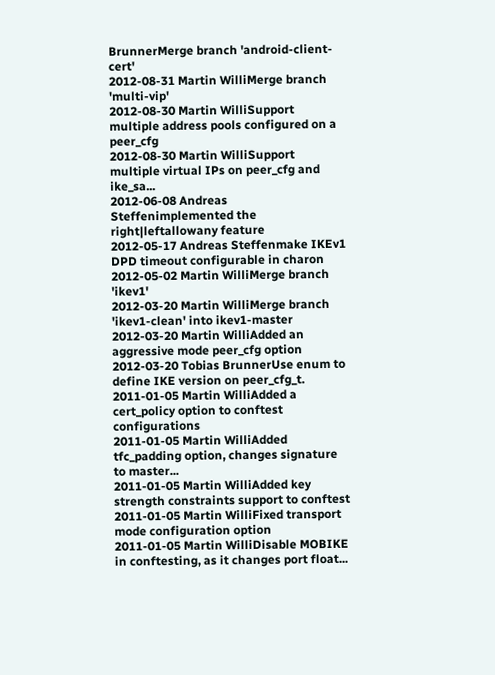BrunnerMerge branch 'android-client-cert'
2012-08-31 Martin WilliMerge branch 'multi-vip'
2012-08-30 Martin WilliSupport multiple address pools configured on a peer_cfg
2012-08-30 Martin WilliSupport multiple virtual IPs on peer_cfg and ike_sa...
2012-06-08 Andreas Steffenimplemented the right|leftallowany feature
2012-05-17 Andreas Steffenmake IKEv1 DPD timeout configurable in charon
2012-05-02 Martin WilliMerge branch 'ikev1'
2012-03-20 Martin WilliMerge branch 'ikev1-clean' into ikev1-master
2012-03-20 Martin WilliAdded an aggressive mode peer_cfg option
2012-03-20 Tobias BrunnerUse enum to define IKE version on peer_cfg_t.
2011-01-05 Martin WilliAdded a cert_policy option to conftest configurations
2011-01-05 Martin WilliAdded tfc_padding option, changes signature to master...
2011-01-05 Martin WilliAdded key strength constraints support to conftest
2011-01-05 Martin WilliFixed transport mode configuration option
2011-01-05 Martin WilliDisable MOBIKE in conftesting, as it changes port float...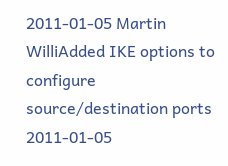2011-01-05 Martin WilliAdded IKE options to configure source/destination ports
2011-01-05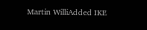Martin WilliAdded IKE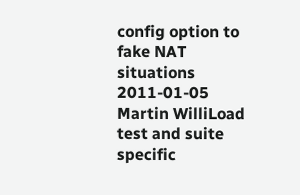config option to fake NAT situations
2011-01-05 Martin WilliLoad test and suite specific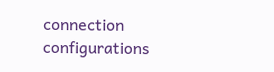connection configurations